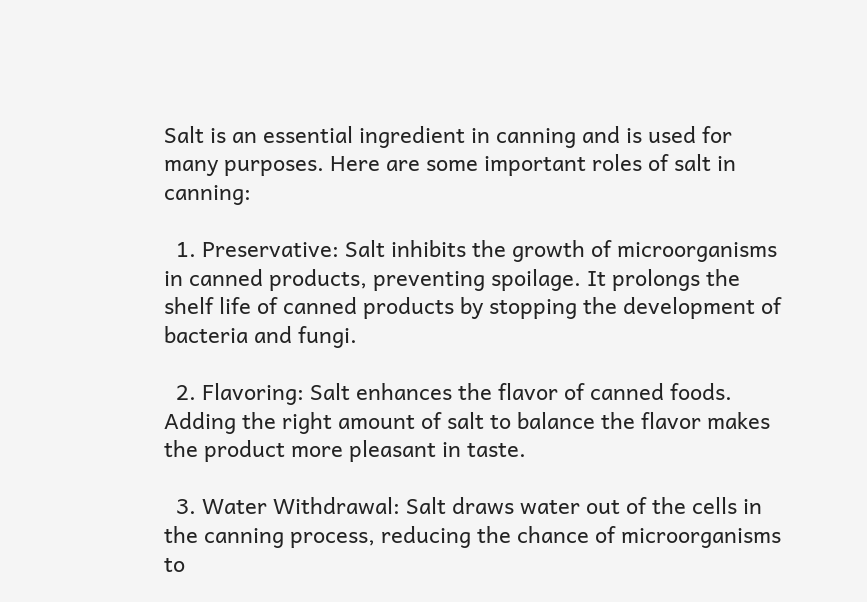Salt is an essential ingredient in canning and is used for many purposes. Here are some important roles of salt in canning:

  1. Preservative: Salt inhibits the growth of microorganisms in canned products, preventing spoilage. It prolongs the shelf life of canned products by stopping the development of bacteria and fungi.

  2. Flavoring: Salt enhances the flavor of canned foods. Adding the right amount of salt to balance the flavor makes the product more pleasant in taste.

  3. Water Withdrawal: Salt draws water out of the cells in the canning process, reducing the chance of microorganisms to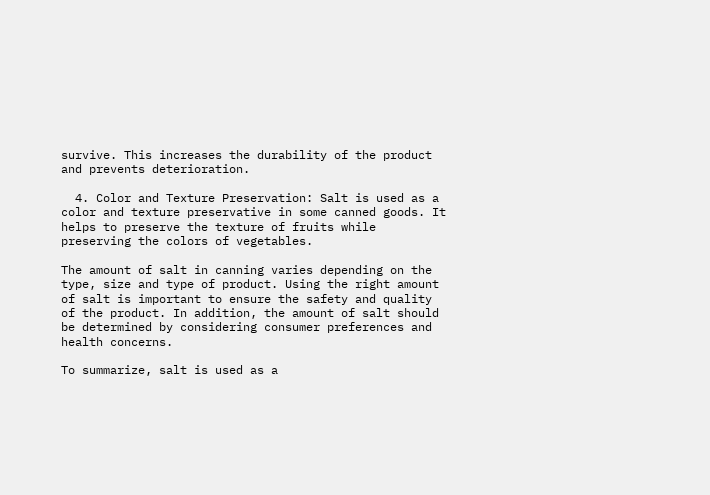survive. This increases the durability of the product and prevents deterioration.

  4. Color and Texture Preservation: Salt is used as a color and texture preservative in some canned goods. It helps to preserve the texture of fruits while preserving the colors of vegetables.

The amount of salt in canning varies depending on the type, size and type of product. Using the right amount of salt is important to ensure the safety and quality of the product. In addition, the amount of salt should be determined by considering consumer preferences and health concerns.

To summarize, salt is used as a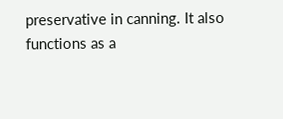preservative in canning. It also functions as a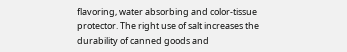flavoring, water absorbing and color-tissue protector. The right use of salt increases the durability of canned goods and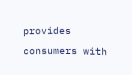provides consumers with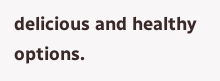delicious and healthy options.